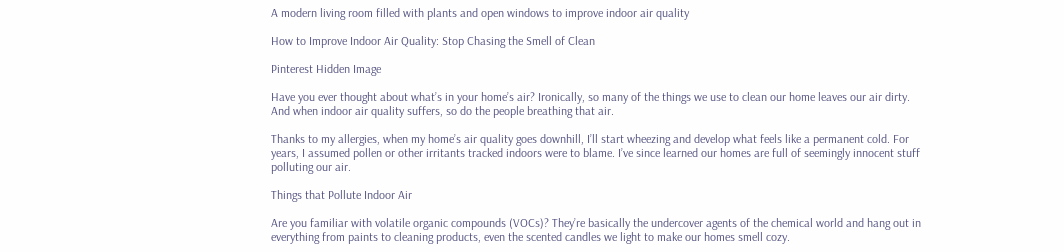A modern living room filled with plants and open windows to improve indoor air quality

How to Improve Indoor Air Quality: Stop Chasing the Smell of Clean

Pinterest Hidden Image

Have you ever thought about what’s in your home’s air? Ironically, so many of the things we use to clean our home leaves our air dirty. And when indoor air quality suffers, so do the people breathing that air.

Thanks to my allergies, when my home’s air quality goes downhill, I’ll start wheezing and develop what feels like a permanent cold. For years, I assumed pollen or other irritants tracked indoors were to blame. I’ve since learned our homes are full of seemingly innocent stuff polluting our air.

Things that Pollute Indoor Air

Are you familiar with volatile organic compounds (VOCs)? They’re basically the undercover agents of the chemical world and hang out in everything from paints to cleaning products, even the scented candles we light to make our homes smell cozy.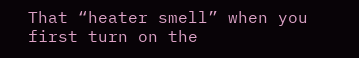That “heater smell” when you first turn on the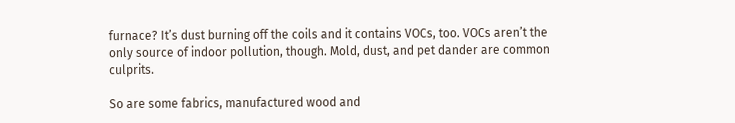furnace? It’s dust burning off the coils and it contains VOCs, too. VOCs aren’t the only source of indoor pollution, though. Mold, dust, and pet dander are common culprits.

So are some fabrics, manufactured wood and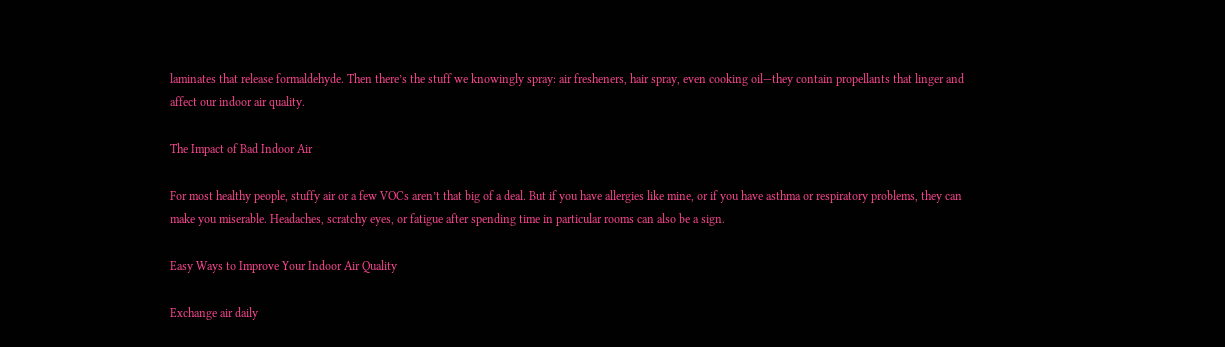laminates that release formaldehyde. Then there’s the stuff we knowingly spray: air fresheners, hair spray, even cooking oil—they contain propellants that linger and affect our indoor air quality.

The Impact of Bad Indoor Air

For most healthy people, stuffy air or a few VOCs aren’t that big of a deal. But if you have allergies like mine, or if you have asthma or respiratory problems, they can make you miserable. Headaches, scratchy eyes, or fatigue after spending time in particular rooms can also be a sign.

Easy Ways to Improve Your Indoor Air Quality

Exchange air daily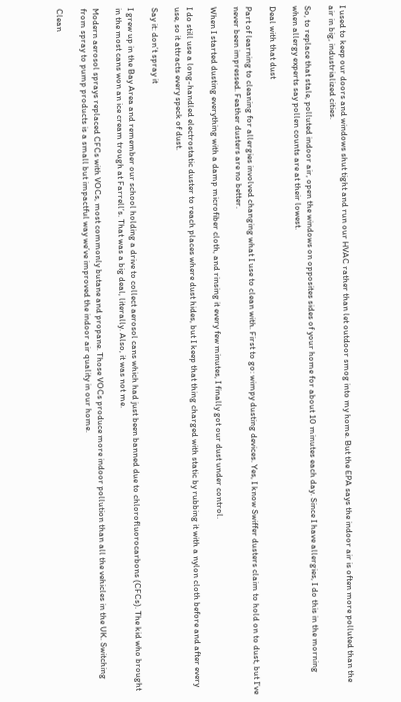I used to keep our doors and windows shut tight and run our HVAC rather than let outdoor smog into my home. But the EPA says the indoor air is often more polluted than the air in big, industrialized cities.

So, to replace that stale, polluted indoor air, open the windows on opposites sides of your home for about 10 minutes each day. Since I have allergies, I do this in the morning when allergy experts say pollen counts are at their lowest.

Deal with that dust

Part of learning to cleaning for allergies involved changing what I use to clean with. First to go: wimpy dusting devices. Yes, I know Swiffer dusters claim to hold on to dust, but I’ve never been impressed. Feather dusters are no better.

When I started dusting everything with a damp microfiber cloth, and rinsing it every few minutes, I finally got our dust under control.

I do still use a long-handled electrostatic duster to reach places where dust hides, but I keep that thing charged with static by rubbing it with a nylon cloth before and after every use, so it attracts every speck of dust.

Say it: don’t spray it

I grew up in the Bay Area and remember our school holding a drive to collect aerosol cans which had just been banned due to chlorofluorocarbons (CFCs). The kid who brought in the most cans won an ice cream trough at Farrell’s. That was a big deal, literally. Also, it was not me.

Modern aerosol sprays replaced CFCs with VOCs, most commonly butane and propane. Those VOCs produce more indoor pollution than all the vehicles in the UK. Switching from spray to pump products is a small but impactful way we’ve improved the indoor air quality in our home.

Clean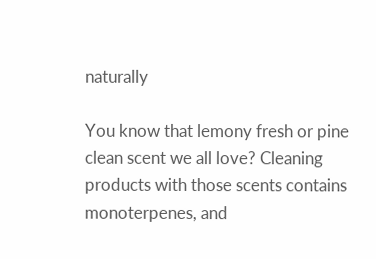naturally

You know that lemony fresh or pine clean scent we all love? Cleaning products with those scents contains monoterpenes, and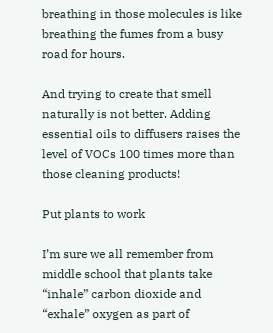breathing in those molecules is like breathing the fumes from a busy road for hours.

And trying to create that smell naturally is not better. Adding essential oils to diffusers raises the level of VOCs 100 times more than those cleaning products!

Put plants to work

I’m sure we all remember from middle school that plants take “inhale” carbon dioxide and “exhale” oxygen as part of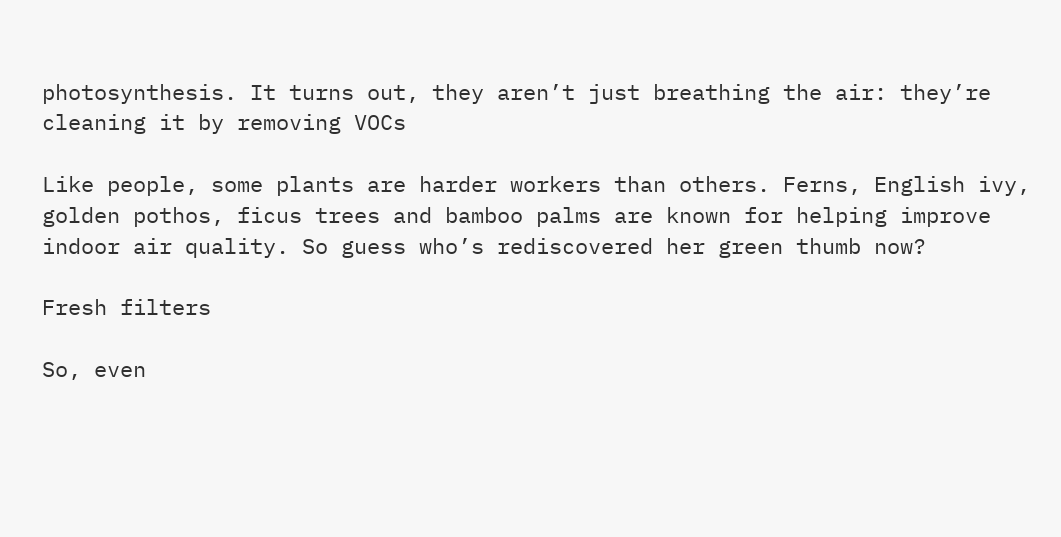photosynthesis. It turns out, they aren’t just breathing the air: they’re cleaning it by removing VOCs

Like people, some plants are harder workers than others. Ferns, English ivy, golden pothos, ficus trees and bamboo palms are known for helping improve indoor air quality. So guess who’s rediscovered her green thumb now?

Fresh filters

So, even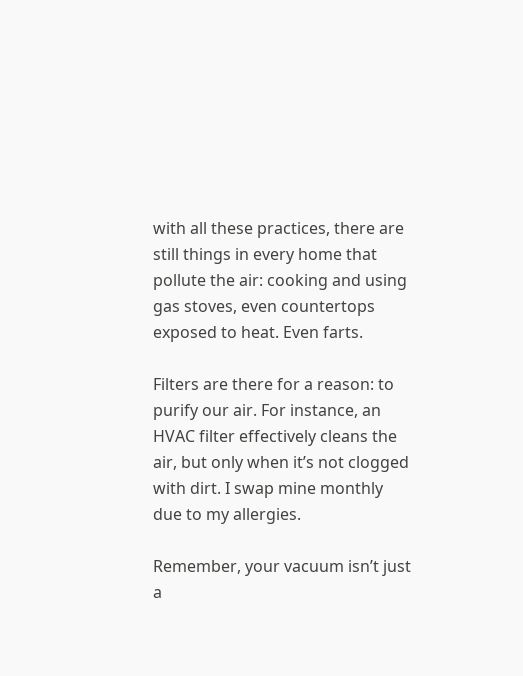with all these practices, there are still things in every home that pollute the air: cooking and using gas stoves, even countertops exposed to heat. Even farts.

Filters are there for a reason: to purify our air. For instance, an HVAC filter effectively cleans the air, but only when it’s not clogged with dirt. I swap mine monthly due to my allergies.

Remember, your vacuum isn’t just a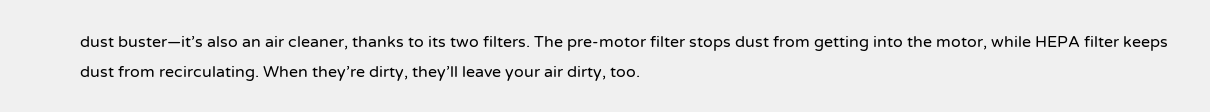dust buster—it’s also an air cleaner, thanks to its two filters. The pre-motor filter stops dust from getting into the motor, while HEPA filter keeps dust from recirculating. When they’re dirty, they’ll leave your air dirty, too.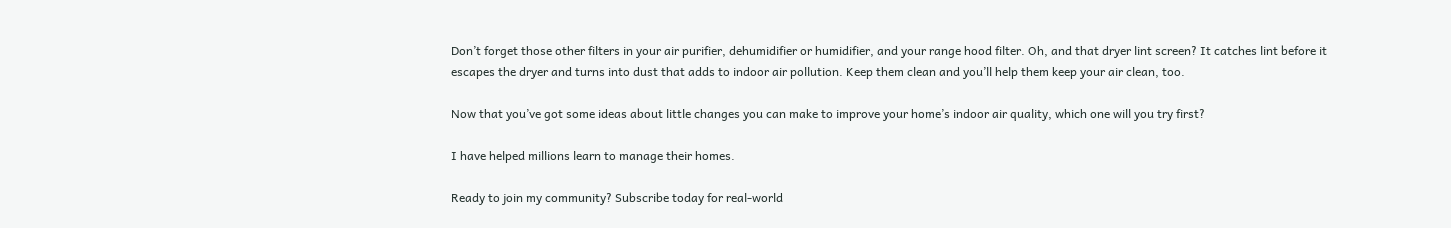Don’t forget those other filters in your air purifier, dehumidifier or humidifier, and your range hood filter. Oh, and that dryer lint screen? It catches lint before it escapes the dryer and turns into dust that adds to indoor air pollution. Keep them clean and you’ll help them keep your air clean, too.

Now that you’ve got some ideas about little changes you can make to improve your home’s indoor air quality, which one will you try first?

I have helped millions learn to manage their homes.

Ready to join my community? Subscribe today for real-world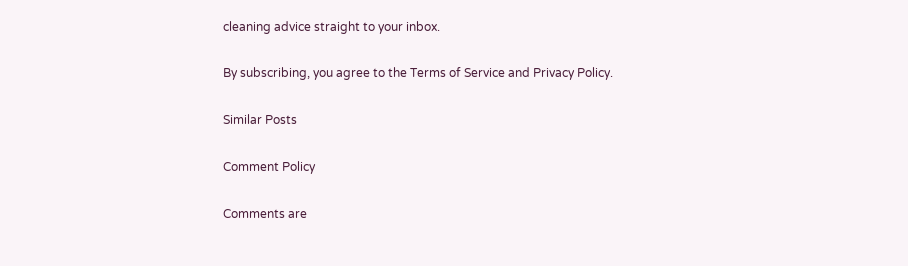cleaning advice straight to your inbox.

By subscribing, you agree to the Terms of Service and Privacy Policy.

Similar Posts

Comment Policy

Comments are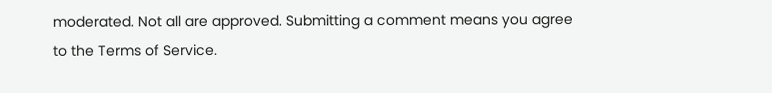moderated. Not all are approved. Submitting a comment means you agree to the Terms of Service.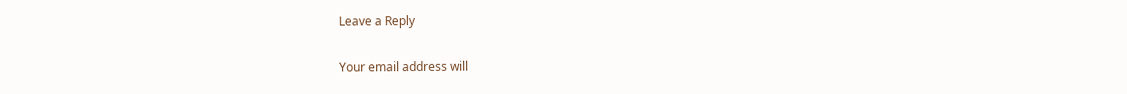Leave a Reply

Your email address will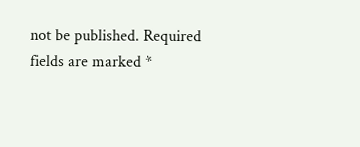not be published. Required fields are marked *